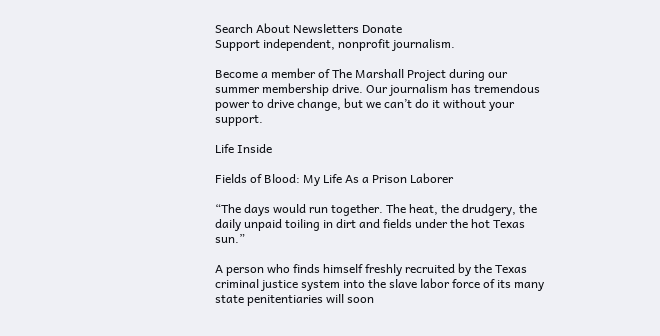Search About Newsletters Donate
Support independent, nonprofit journalism.

Become a member of The Marshall Project during our summer membership drive. Our journalism has tremendous power to drive change, but we can’t do it without your support.

Life Inside

Fields of Blood: My Life As a Prison Laborer

“The days would run together. The heat, the drudgery, the daily unpaid toiling in dirt and fields under the hot Texas sun.”

A person who finds himself freshly recruited by the Texas criminal justice system into the slave labor force of its many state penitentiaries will soon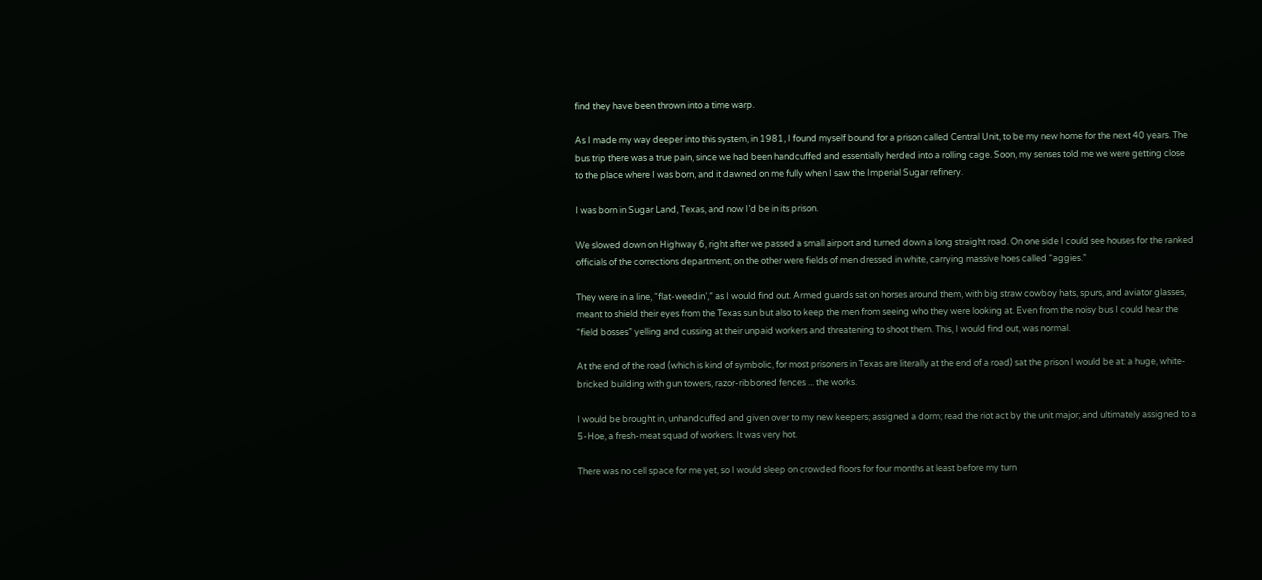find they have been thrown into a time warp.

As I made my way deeper into this system, in 1981, I found myself bound for a prison called Central Unit, to be my new home for the next 40 years. The bus trip there was a true pain, since we had been handcuffed and essentially herded into a rolling cage. Soon, my senses told me we were getting close to the place where I was born, and it dawned on me fully when I saw the Imperial Sugar refinery.

I was born in Sugar Land, Texas, and now I’d be in its prison.

We slowed down on Highway 6, right after we passed a small airport and turned down a long straight road. On one side I could see houses for the ranked officials of the corrections department; on the other were fields of men dressed in white, carrying massive hoes called “aggies.”

They were in a line, “flat-weedin’,” as I would find out. Armed guards sat on horses around them, with big straw cowboy hats, spurs, and aviator glasses, meant to shield their eyes from the Texas sun but also to keep the men from seeing who they were looking at. Even from the noisy bus I could hear the “field bosses” yelling and cussing at their unpaid workers and threatening to shoot them. This, I would find out, was normal.

At the end of the road (which is kind of symbolic, for most prisoners in Texas are literally at the end of a road) sat the prison I would be at: a huge, white-bricked building with gun towers, razor-ribboned fences ... the works.

I would be brought in, unhandcuffed and given over to my new keepers; assigned a dorm; read the riot act by the unit major; and ultimately assigned to a 5-Hoe, a fresh-meat squad of workers. It was very hot.

There was no cell space for me yet, so I would sleep on crowded floors for four months at least before my turn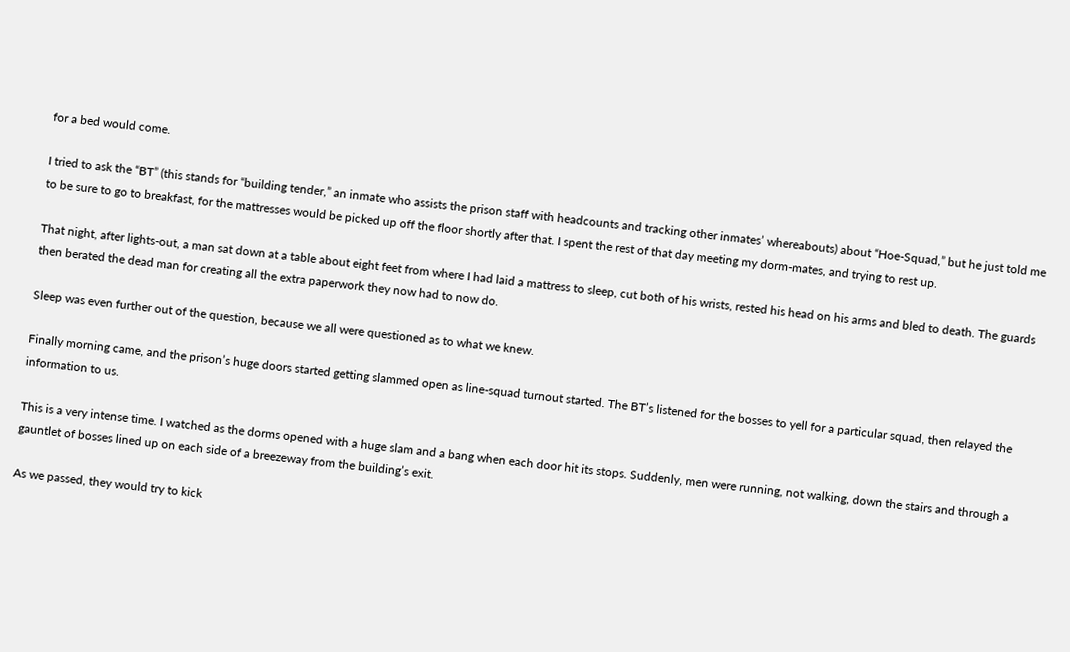for a bed would come.

I tried to ask the “BT” (this stands for “building tender,” an inmate who assists the prison staff with headcounts and tracking other inmates’ whereabouts) about “Hoe-Squad,” but he just told me to be sure to go to breakfast, for the mattresses would be picked up off the floor shortly after that. I spent the rest of that day meeting my dorm-mates, and trying to rest up.

That night, after lights-out, a man sat down at a table about eight feet from where I had laid a mattress to sleep, cut both of his wrists, rested his head on his arms and bled to death. The guards then berated the dead man for creating all the extra paperwork they now had to now do.

Sleep was even further out of the question, because we all were questioned as to what we knew.

Finally morning came, and the prison’s huge doors started getting slammed open as line-squad turnout started. The BT’s listened for the bosses to yell for a particular squad, then relayed the information to us.

This is a very intense time. I watched as the dorms opened with a huge slam and a bang when each door hit its stops. Suddenly, men were running, not walking, down the stairs and through a gauntlet of bosses lined up on each side of a breezeway from the building’s exit.

As we passed, they would try to kick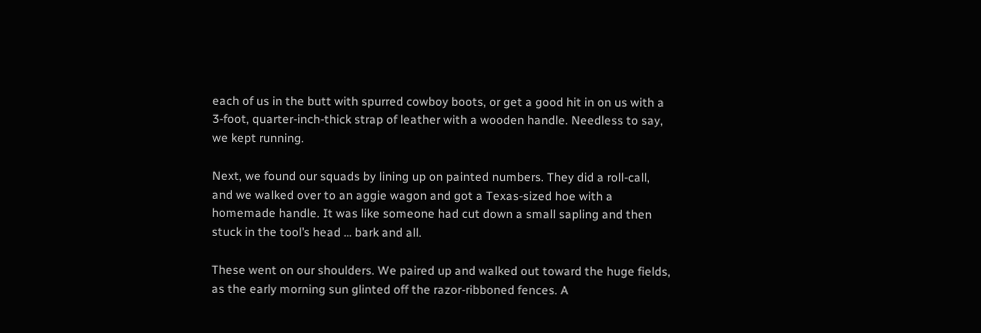each of us in the butt with spurred cowboy boots, or get a good hit in on us with a 3-foot, quarter-inch-thick strap of leather with a wooden handle. Needless to say, we kept running.

Next, we found our squads by lining up on painted numbers. They did a roll-call, and we walked over to an aggie wagon and got a Texas-sized hoe with a homemade handle. It was like someone had cut down a small sapling and then stuck in the tool’s head … bark and all.

These went on our shoulders. We paired up and walked out toward the huge fields, as the early morning sun glinted off the razor-ribboned fences. A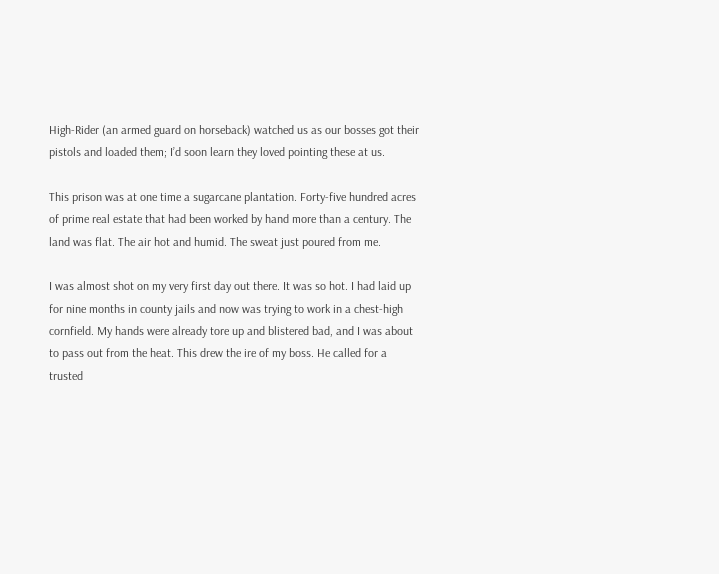High-Rider (an armed guard on horseback) watched us as our bosses got their pistols and loaded them; I’d soon learn they loved pointing these at us.

This prison was at one time a sugarcane plantation. Forty-five hundred acres of prime real estate that had been worked by hand more than a century. The land was flat. The air hot and humid. The sweat just poured from me.

I was almost shot on my very first day out there. It was so hot. I had laid up for nine months in county jails and now was trying to work in a chest-high cornfield. My hands were already tore up and blistered bad, and I was about to pass out from the heat. This drew the ire of my boss. He called for a trusted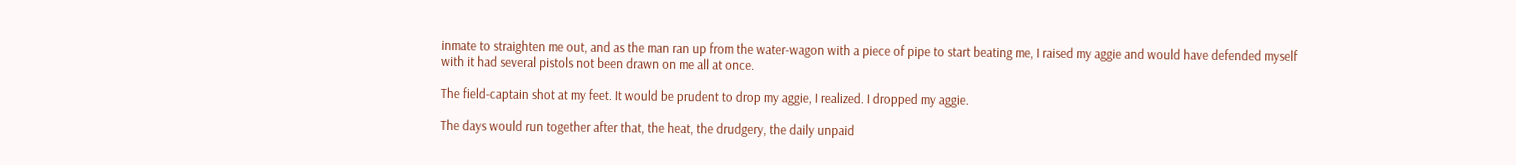inmate to straighten me out, and as the man ran up from the water-wagon with a piece of pipe to start beating me, I raised my aggie and would have defended myself with it had several pistols not been drawn on me all at once.

The field-captain shot at my feet. It would be prudent to drop my aggie, I realized. I dropped my aggie.

The days would run together after that, the heat, the drudgery, the daily unpaid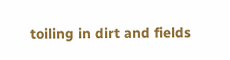toiling in dirt and fields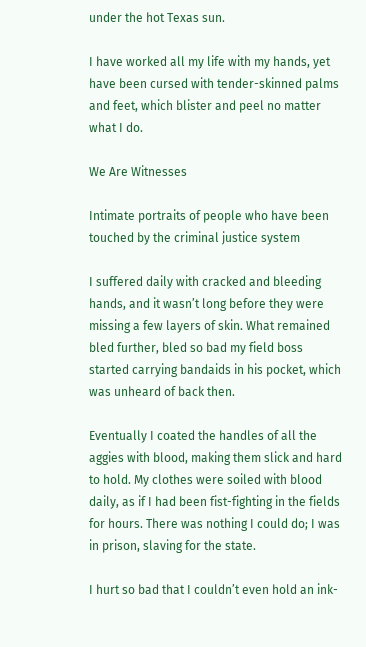under the hot Texas sun.

I have worked all my life with my hands, yet have been cursed with tender-skinned palms and feet, which blister and peel no matter what I do.

We Are Witnesses

Intimate portraits of people who have been touched by the criminal justice system

I suffered daily with cracked and bleeding hands, and it wasn’t long before they were missing a few layers of skin. What remained bled further, bled so bad my field boss started carrying bandaids in his pocket, which was unheard of back then.

Eventually I coated the handles of all the aggies with blood, making them slick and hard to hold. My clothes were soiled with blood daily, as if I had been fist-fighting in the fields for hours. There was nothing I could do; I was in prison, slaving for the state.

I hurt so bad that I couldn’t even hold an ink-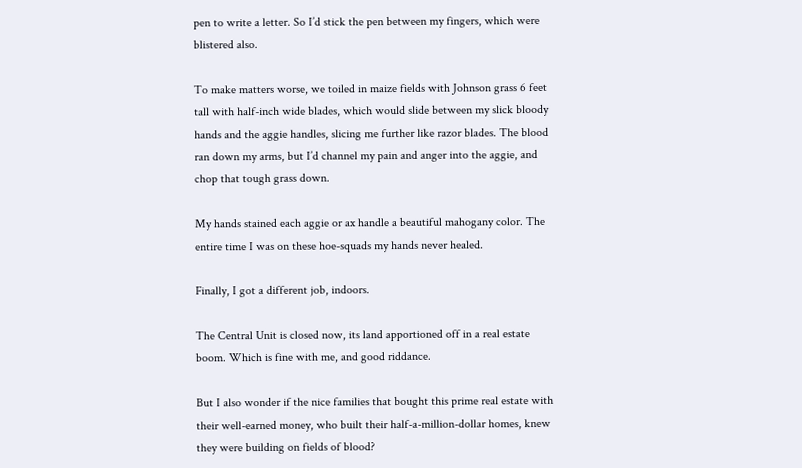pen to write a letter. So I’d stick the pen between my fingers, which were blistered also.

To make matters worse, we toiled in maize fields with Johnson grass 6 feet tall with half-inch wide blades, which would slide between my slick bloody hands and the aggie handles, slicing me further like razor blades. The blood ran down my arms, but I’d channel my pain and anger into the aggie, and chop that tough grass down.

My hands stained each aggie or ax handle a beautiful mahogany color. The entire time I was on these hoe-squads my hands never healed.

Finally, I got a different job, indoors.

The Central Unit is closed now, its land apportioned off in a real estate boom. Which is fine with me, and good riddance.

But I also wonder if the nice families that bought this prime real estate with their well-earned money, who built their half-a-million-dollar homes, knew they were building on fields of blood?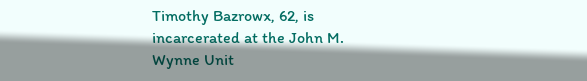Timothy Bazrowx, 62, is incarcerated at the John M. Wynne Unit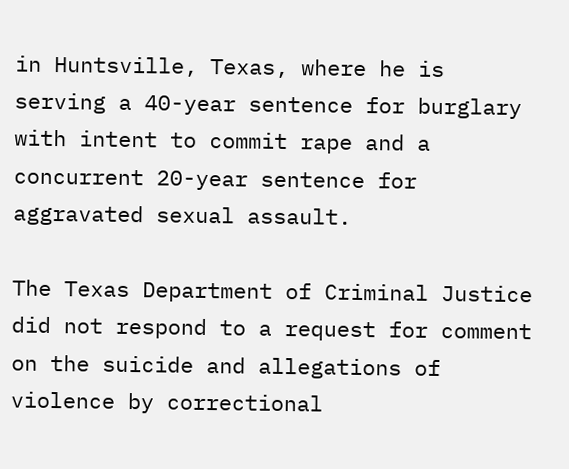in Huntsville, Texas, where he is serving a 40-year sentence for burglary with intent to commit rape and a concurrent 20-year sentence for aggravated sexual assault.

The Texas Department of Criminal Justice did not respond to a request for comment on the suicide and allegations of violence by correctional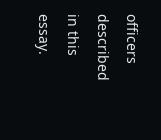officers described in this essay.